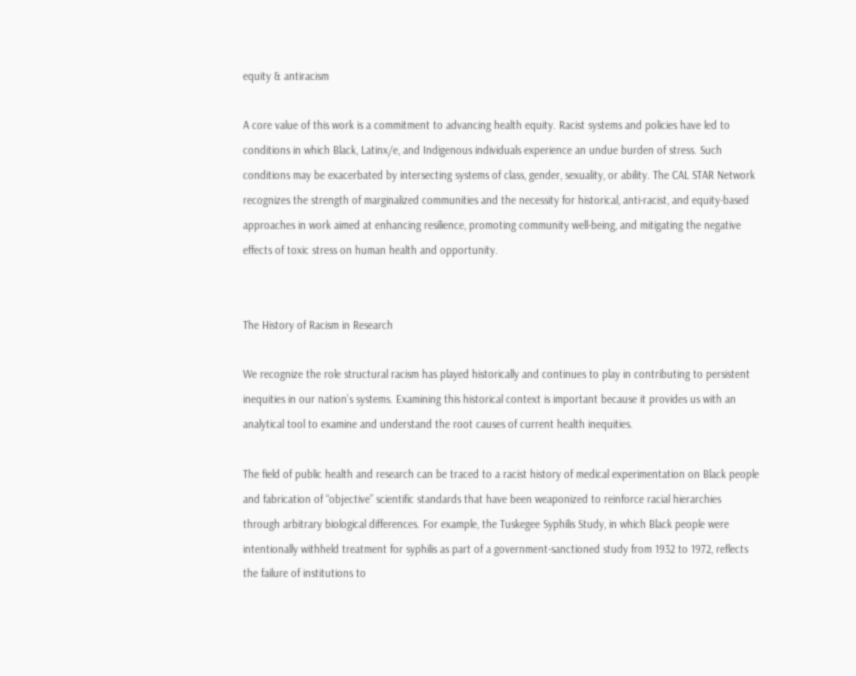equity & antiracism

A core value of this work is a commitment to advancing health equity. Racist systems and policies have led to conditions in which Black, Latinx/e, and Indigenous individuals experience an undue burden of stress. Such conditions may be exacerbated by intersecting systems of class, gender, sexuality, or ability. The CAL STAR Network recognizes the strength of marginalized communities and the necessity for historical, anti-racist, and equity-based approaches in work aimed at enhancing resilience, promoting community well-being, and mitigating the negative effects of toxic stress on human health and opportunity.


The History of Racism in Research

We recognize the role structural racism has played historically and continues to play in contributing to persistent inequities in our nation’s systems. Examining this historical context is important because it provides us with an analytical tool to examine and understand the root causes of current health inequities.

The field of public health and research can be traced to a racist history of medical experimentation on Black people and fabrication of “objective” scientific standards that have been weaponized to reinforce racial hierarchies through arbitrary biological differences. For example, the Tuskegee Syphilis Study, in which Black people were intentionally withheld treatment for syphilis as part of a government-sanctioned study from 1932 to 1972, reflects the failure of institutions to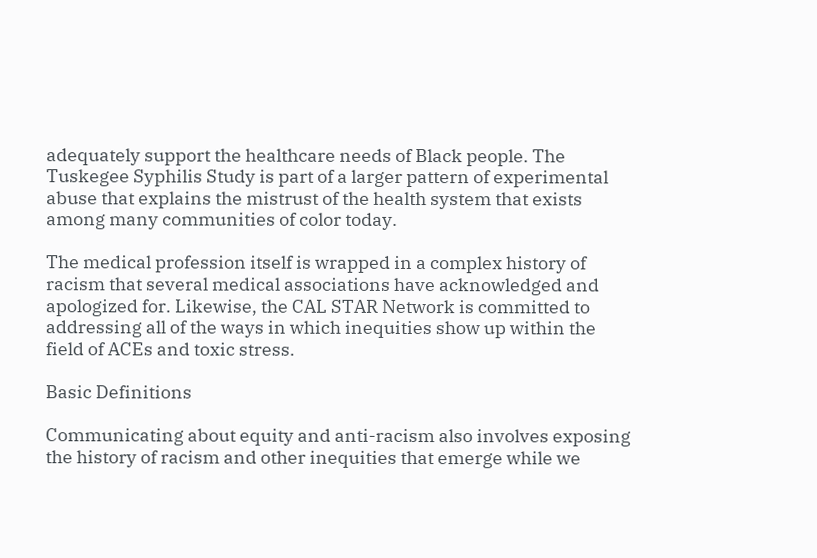adequately support the healthcare needs of Black people. The Tuskegee Syphilis Study is part of a larger pattern of experimental abuse that explains the mistrust of the health system that exists among many communities of color today.

The medical profession itself is wrapped in a complex history of racism that several medical associations have acknowledged and apologized for. Likewise, the CAL STAR Network is committed to addressing all of the ways in which inequities show up within the field of ACEs and toxic stress.

Basic Definitions

Communicating about equity and anti-racism also involves exposing the history of racism and other inequities that emerge while we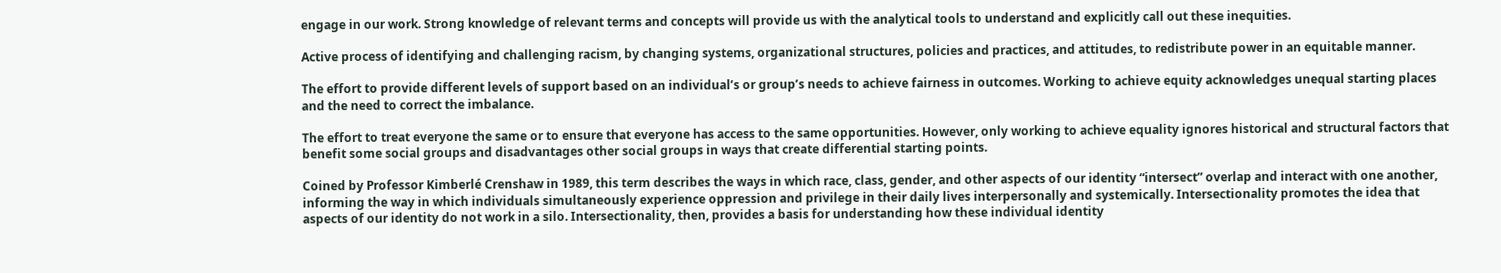engage in our work. Strong knowledge of relevant terms and concepts will provide us with the analytical tools to understand and explicitly call out these inequities.

Active process of identifying and challenging racism, by changing systems, organizational structures, policies and practices, and attitudes, to redistribute power in an equitable manner.

The effort to provide different levels of support based on an individual’s or group’s needs to achieve fairness in outcomes. Working to achieve equity acknowledges unequal starting places and the need to correct the imbalance.

The effort to treat everyone the same or to ensure that everyone has access to the same opportunities. However, only working to achieve equality ignores historical and structural factors that benefit some social groups and disadvantages other social groups in ways that create differential starting points.

Coined by Professor Kimberlé Crenshaw in 1989, this term describes the ways in which race, class, gender, and other aspects of our identity “intersect” overlap and interact with one another, informing the way in which individuals simultaneously experience oppression and privilege in their daily lives interpersonally and systemically. Intersectionality promotes the idea that aspects of our identity do not work in a silo. Intersectionality, then, provides a basis for understanding how these individual identity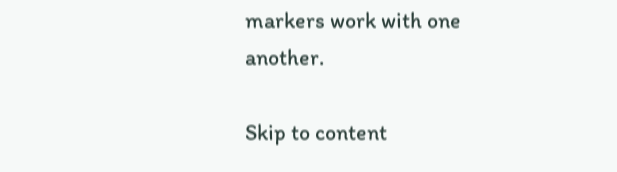markers work with one another.

Skip to content